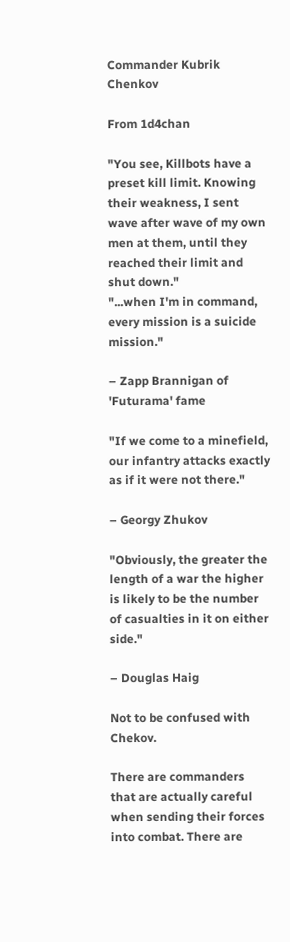Commander Kubrik Chenkov

From 1d4chan

"You see, Killbots have a preset kill limit. Knowing their weakness, I sent wave after wave of my own men at them, until they reached their limit and shut down."
"...when I'm in command, every mission is a suicide mission."

– Zapp Brannigan of 'Futurama' fame

"If we come to a minefield, our infantry attacks exactly as if it were not there."

– Georgy Zhukov

"Obviously, the greater the length of a war the higher is likely to be the number of casualties in it on either side."

– Douglas Haig

Not to be confused with Chekov.

There are commanders that are actually careful when sending their forces into combat. There are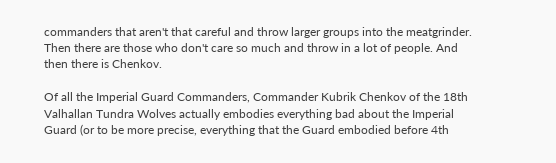commanders that aren't that careful and throw larger groups into the meatgrinder. Then there are those who don't care so much and throw in a lot of people. And then there is Chenkov.

Of all the Imperial Guard Commanders, Commander Kubrik Chenkov of the 18th Valhallan Tundra Wolves actually embodies everything bad about the Imperial Guard (or to be more precise, everything that the Guard embodied before 4th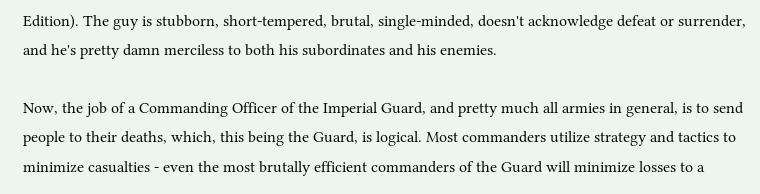Edition). The guy is stubborn, short-tempered, brutal, single-minded, doesn't acknowledge defeat or surrender, and he's pretty damn merciless to both his subordinates and his enemies.

Now, the job of a Commanding Officer of the Imperial Guard, and pretty much all armies in general, is to send people to their deaths, which, this being the Guard, is logical. Most commanders utilize strategy and tactics to minimize casualties - even the most brutally efficient commanders of the Guard will minimize losses to a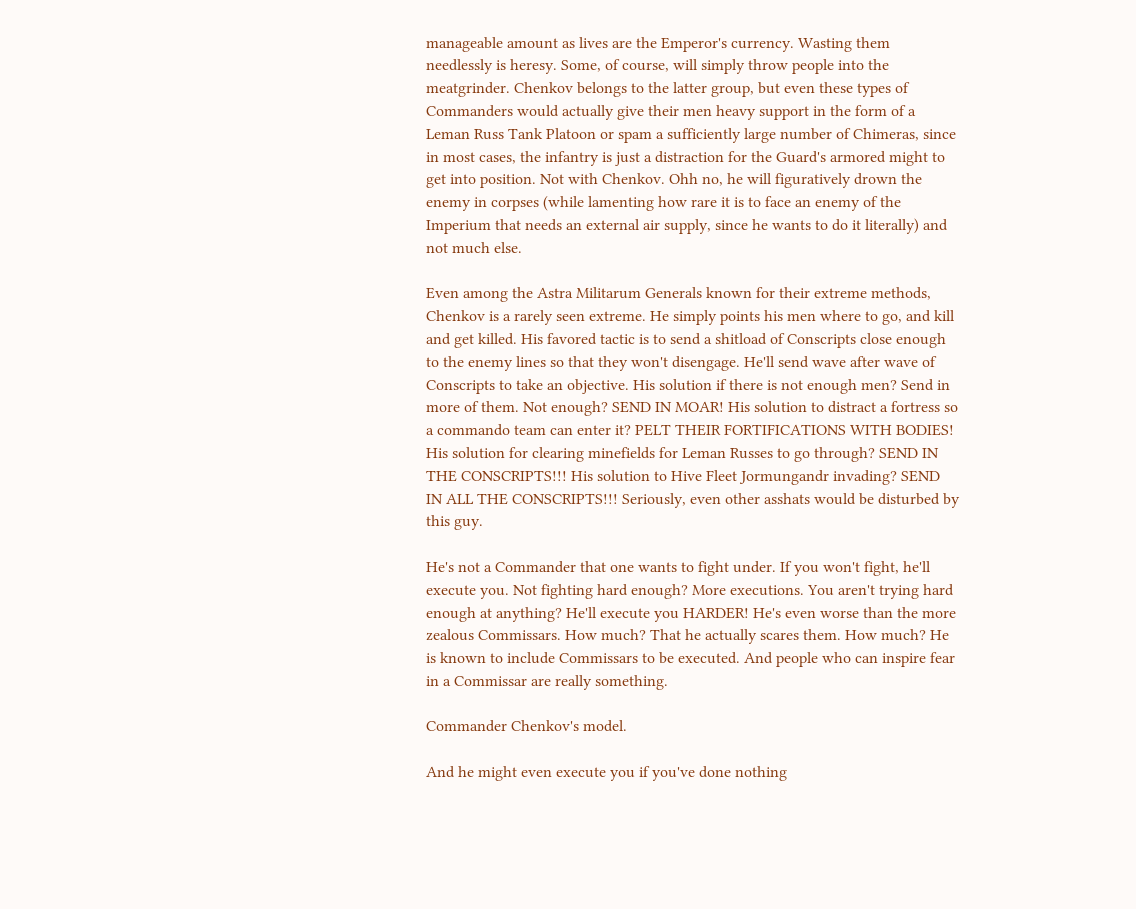manageable amount as lives are the Emperor's currency. Wasting them needlessly is heresy. Some, of course, will simply throw people into the meatgrinder. Chenkov belongs to the latter group, but even these types of Commanders would actually give their men heavy support in the form of a Leman Russ Tank Platoon or spam a sufficiently large number of Chimeras, since in most cases, the infantry is just a distraction for the Guard's armored might to get into position. Not with Chenkov. Ohh no, he will figuratively drown the enemy in corpses (while lamenting how rare it is to face an enemy of the Imperium that needs an external air supply, since he wants to do it literally) and not much else.

Even among the Astra Militarum Generals known for their extreme methods, Chenkov is a rarely seen extreme. He simply points his men where to go, and kill and get killed. His favored tactic is to send a shitload of Conscripts close enough to the enemy lines so that they won't disengage. He'll send wave after wave of Conscripts to take an objective. His solution if there is not enough men? Send in more of them. Not enough? SEND IN MOAR! His solution to distract a fortress so a commando team can enter it? PELT THEIR FORTIFICATIONS WITH BODIES! His solution for clearing minefields for Leman Russes to go through? SEND IN THE CONSCRIPTS!!! His solution to Hive Fleet Jormungandr invading? SEND IN ALL THE CONSCRIPTS!!! Seriously, even other asshats would be disturbed by this guy.

He's not a Commander that one wants to fight under. If you won't fight, he'll execute you. Not fighting hard enough? More executions. You aren't trying hard enough at anything? He'll execute you HARDER! He's even worse than the more zealous Commissars. How much? That he actually scares them. How much? He is known to include Commissars to be executed. And people who can inspire fear in a Commissar are really something.

Commander Chenkov's model.

And he might even execute you if you've done nothing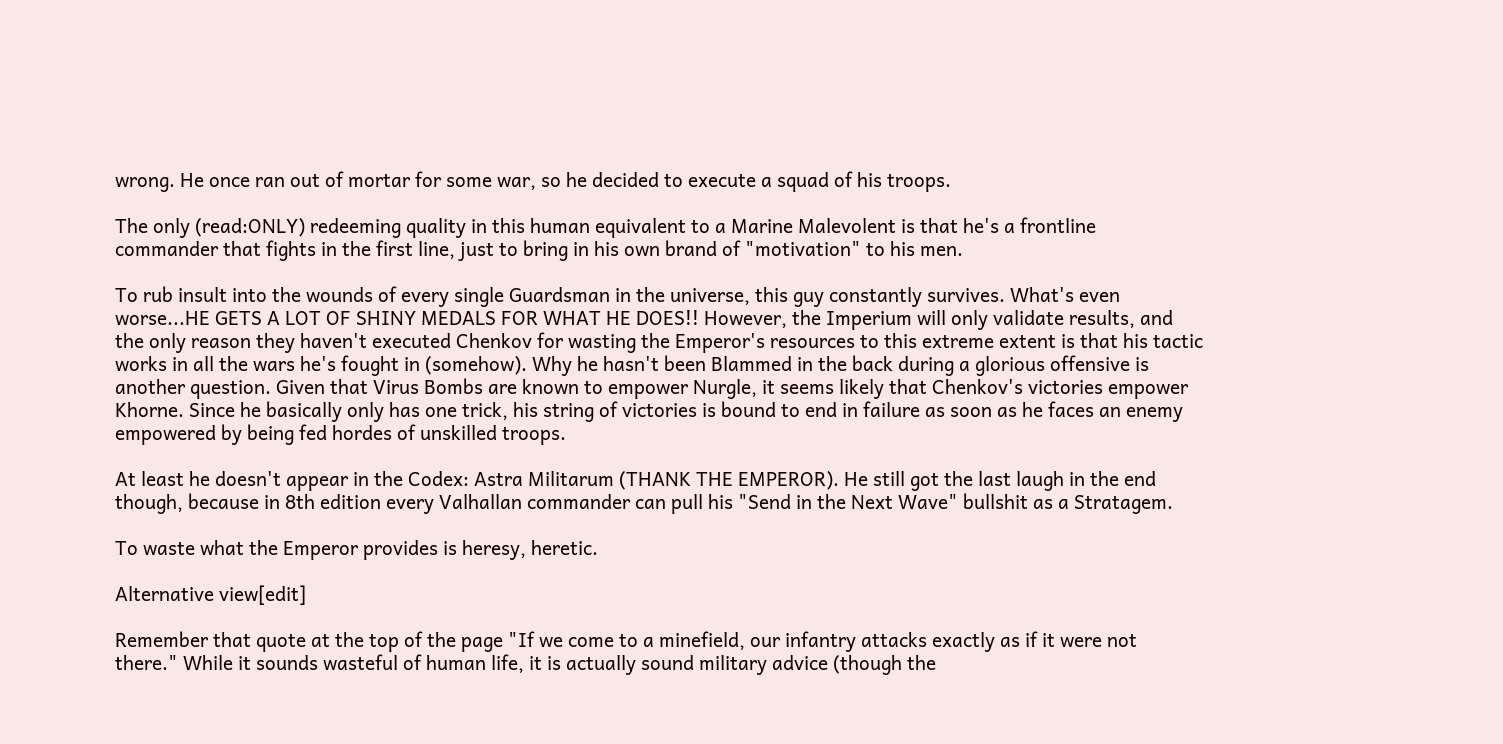wrong. He once ran out of mortar for some war, so he decided to execute a squad of his troops.

The only (read:ONLY) redeeming quality in this human equivalent to a Marine Malevolent is that he's a frontline commander that fights in the first line, just to bring in his own brand of "motivation" to his men.

To rub insult into the wounds of every single Guardsman in the universe, this guy constantly survives. What's even worse...HE GETS A LOT OF SHINY MEDALS FOR WHAT HE DOES!! However, the Imperium will only validate results, and the only reason they haven't executed Chenkov for wasting the Emperor's resources to this extreme extent is that his tactic works in all the wars he's fought in (somehow). Why he hasn't been Blammed in the back during a glorious offensive is another question. Given that Virus Bombs are known to empower Nurgle, it seems likely that Chenkov's victories empower Khorne. Since he basically only has one trick, his string of victories is bound to end in failure as soon as he faces an enemy empowered by being fed hordes of unskilled troops.

At least he doesn't appear in the Codex: Astra Militarum (THANK THE EMPEROR). He still got the last laugh in the end though, because in 8th edition every Valhallan commander can pull his "Send in the Next Wave" bullshit as a Stratagem.

To waste what the Emperor provides is heresy, heretic.

Alternative view[edit]

Remember that quote at the top of the page "If we come to a minefield, our infantry attacks exactly as if it were not there." While it sounds wasteful of human life, it is actually sound military advice (though the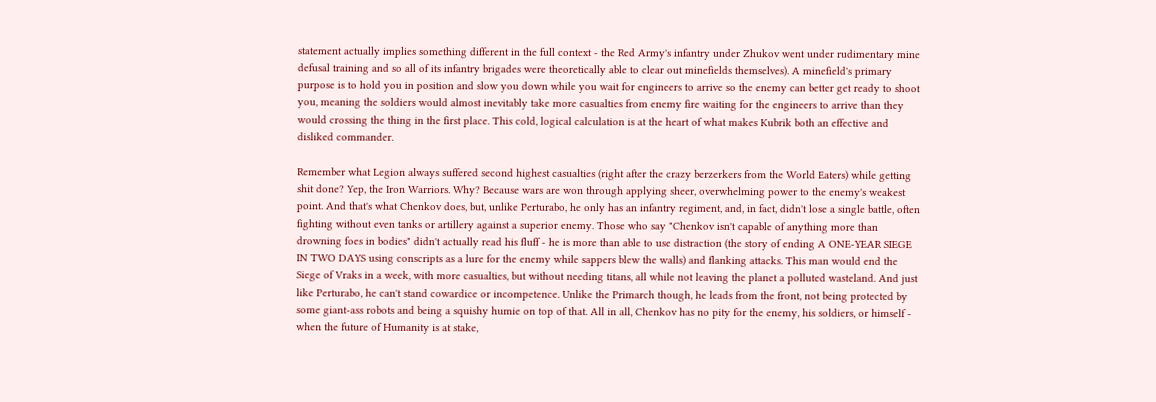statement actually implies something different in the full context - the Red Army's infantry under Zhukov went under rudimentary mine defusal training and so all of its infantry brigades were theoretically able to clear out minefields themselves). A minefield's primary purpose is to hold you in position and slow you down while you wait for engineers to arrive so the enemy can better get ready to shoot you, meaning the soldiers would almost inevitably take more casualties from enemy fire waiting for the engineers to arrive than they would crossing the thing in the first place. This cold, logical calculation is at the heart of what makes Kubrik both an effective and disliked commander.

Remember what Legion always suffered second highest casualties (right after the crazy berzerkers from the World Eaters) while getting shit done? Yep, the Iron Warriors. Why? Because wars are won through applying sheer, overwhelming power to the enemy's weakest point. And that's what Chenkov does, but, unlike Perturabo, he only has an infantry regiment, and, in fact, didn't lose a single battle, often fighting without even tanks or artillery against a superior enemy. Those who say "Chenkov isn't capable of anything more than drowning foes in bodies" didn't actually read his fluff - he is more than able to use distraction (the story of ending A ONE-YEAR SIEGE IN TWO DAYS using conscripts as a lure for the enemy while sappers blew the walls) and flanking attacks. This man would end the Siege of Vraks in a week, with more casualties, but without needing titans, all while not leaving the planet a polluted wasteland. And just like Perturabo, he can't stand cowardice or incompetence. Unlike the Primarch though, he leads from the front, not being protected by some giant-ass robots and being a squishy humie on top of that. All in all, Chenkov has no pity for the enemy, his soldiers, or himself - when the future of Humanity is at stake,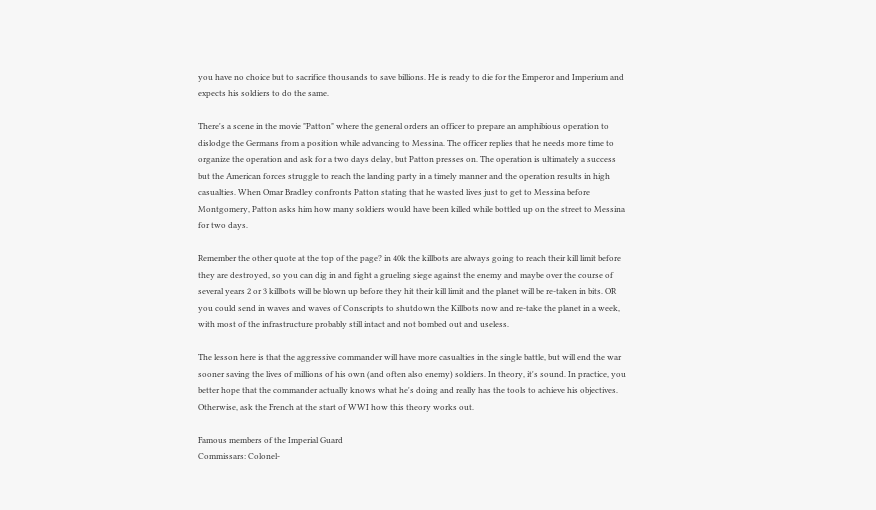you have no choice but to sacrifice thousands to save billions. He is ready to die for the Emperor and Imperium and expects his soldiers to do the same.

There's a scene in the movie "Patton" where the general orders an officer to prepare an amphibious operation to dislodge the Germans from a position while advancing to Messina. The officer replies that he needs more time to organize the operation and ask for a two days delay, but Patton presses on. The operation is ultimately a success but the American forces struggle to reach the landing party in a timely manner and the operation results in high casualties. When Omar Bradley confronts Patton stating that he wasted lives just to get to Messina before Montgomery, Patton asks him how many soldiers would have been killed while bottled up on the street to Messina for two days.

Remember the other quote at the top of the page? in 40k the killbots are always going to reach their kill limit before they are destroyed, so you can dig in and fight a grueling siege against the enemy and maybe over the course of several years 2 or 3 killbots will be blown up before they hit their kill limit and the planet will be re-taken in bits. OR you could send in waves and waves of Conscripts to shutdown the Killbots now and re-take the planet in a week, with most of the infrastructure probably still intact and not bombed out and useless.

The lesson here is that the aggressive commander will have more casualties in the single battle, but will end the war sooner saving the lives of millions of his own (and often also enemy) soldiers. In theory, it's sound. In practice, you better hope that the commander actually knows what he's doing and really has the tools to achieve his objectives. Otherwise, ask the French at the start of WWI how this theory works out.

Famous members of the Imperial Guard
Commissars: Colonel-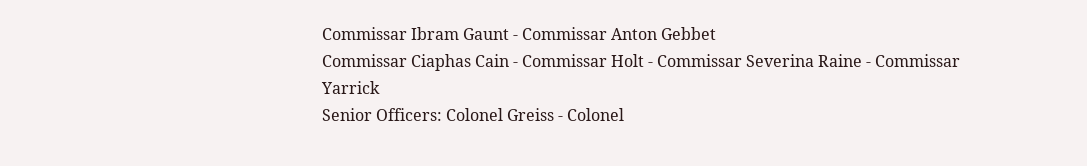Commissar Ibram Gaunt - Commissar Anton Gebbet
Commissar Ciaphas Cain - Commissar Holt - Commissar Severina Raine - Commissar Yarrick
Senior Officers: Colonel Greiss - Colonel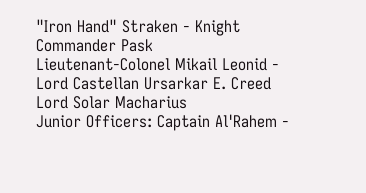"Iron Hand" Straken - Knight Commander Pask
Lieutenant-Colonel Mikail Leonid - Lord Castellan Ursarkar E. Creed
Lord Solar Macharius
Junior Officers: Captain Al'Rahem -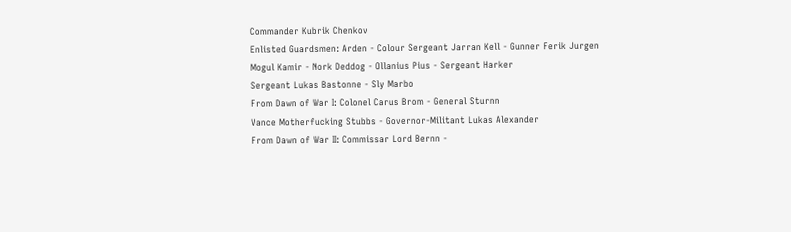Commander Kubrik Chenkov
Enlisted Guardsmen: Arden - Colour Sergeant Jarran Kell - Gunner Ferik Jurgen
Mogul Kamir - Nork Deddog - Ollanius Pius - Sergeant Harker
Sergeant Lukas Bastonne - Sly Marbo
From Dawn of War I: Colonel Carus Brom - General Sturnn
Vance Motherfucking Stubbs - Governor-Militant Lukas Alexander
From Dawn of War II: Commissar Lord Bernn -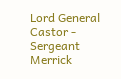Lord General Castor - Sergeant Merrick